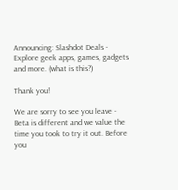Announcing: Slashdot Deals - Explore geek apps, games, gadgets and more. (what is this?)

Thank you!

We are sorry to see you leave - Beta is different and we value the time you took to try it out. Before you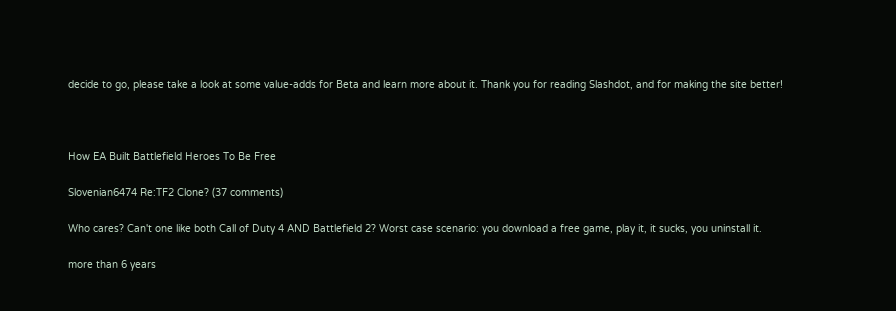decide to go, please take a look at some value-adds for Beta and learn more about it. Thank you for reading Slashdot, and for making the site better!



How EA Built Battlefield Heroes To Be Free

Slovenian6474 Re:TF2 Clone? (37 comments)

Who cares? Can't one like both Call of Duty 4 AND Battlefield 2? Worst case scenario: you download a free game, play it, it sucks, you uninstall it.

more than 6 years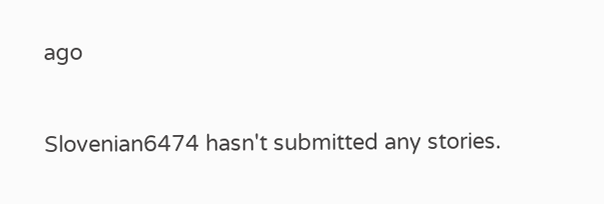ago


Slovenian6474 hasn't submitted any stories.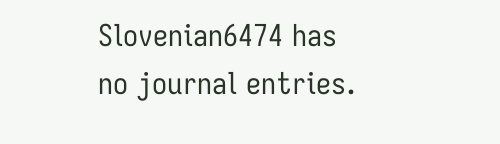Slovenian6474 has no journal entries.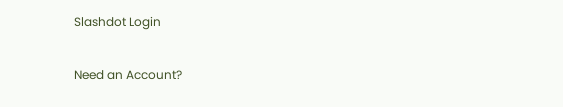Slashdot Login

Need an Account?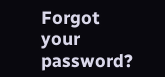Forgot your password?